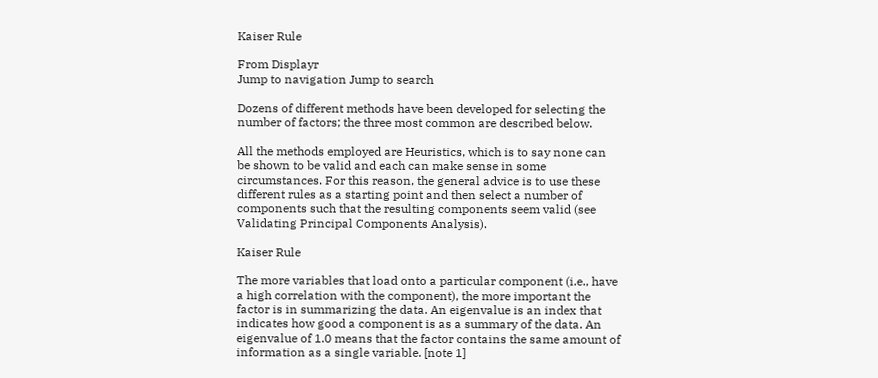Kaiser Rule

From Displayr
Jump to navigation Jump to search

Dozens of different methods have been developed for selecting the number of factors; the three most common are described below.

All the methods employed are Heuristics, which is to say none can be shown to be valid and each can make sense in some circumstances. For this reason, the general advice is to use these different rules as a starting point and then select a number of components such that the resulting components seem valid (see Validating Principal Components Analysis).

Kaiser Rule

The more variables that load onto a particular component (i.e., have a high correlation with the component), the more important the factor is in summarizing the data. An eigenvalue is an index that indicates how good a component is as a summary of the data. An eigenvalue of 1.0 means that the factor contains the same amount of information as a single variable. [note 1]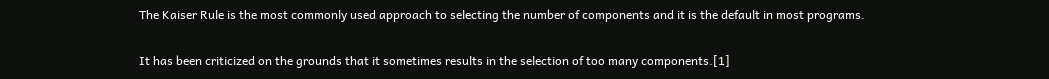The Kaiser Rule is the most commonly used approach to selecting the number of components and it is the default in most programs.

It has been criticized on the grounds that it sometimes results in the selection of too many components.[1]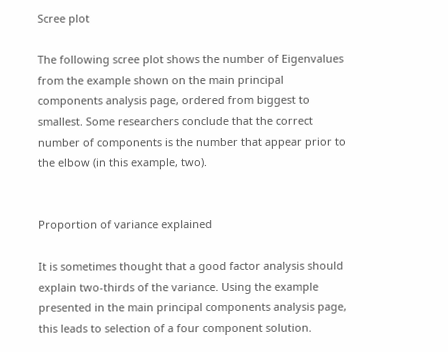Scree plot

The following scree plot shows the number of Eigenvalues from the example shown on the main principal components analysis page, ordered from biggest to smallest. Some researchers conclude that the correct number of components is the number that appear prior to the elbow (in this example, two).


Proportion of variance explained

It is sometimes thought that a good factor analysis should explain two-thirds of the variance. Using the example presented in the main principal components analysis page, this leads to selection of a four component solution.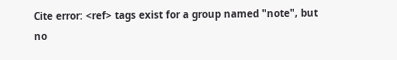Cite error: <ref> tags exist for a group named "note", but no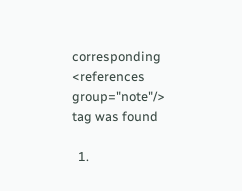corresponding <references group="note"/> tag was found

  1.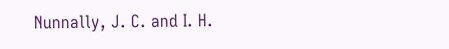Nunnally, J. C. and I. H.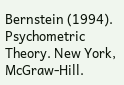Bernstein (1994). Psychometric Theory. New York, McGraw-Hill.